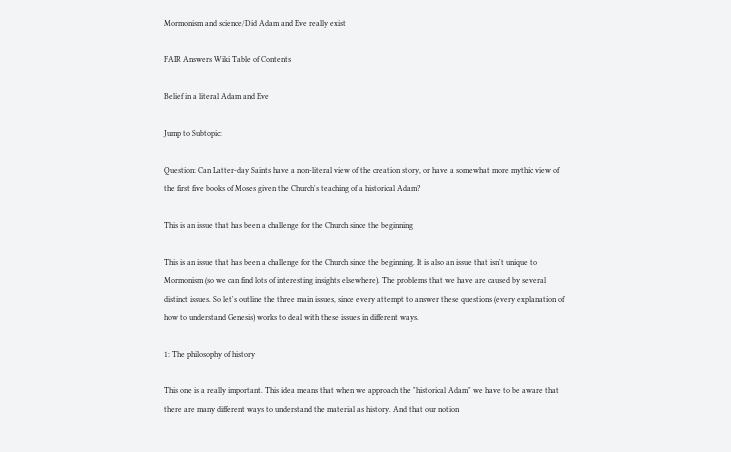Mormonism and science/Did Adam and Eve really exist

FAIR Answers Wiki Table of Contents

Belief in a literal Adam and Eve

Jump to Subtopic:

Question: Can Latter-day Saints have a non-literal view of the creation story, or have a somewhat more mythic view of the first five books of Moses given the Church's teaching of a historical Adam?

This is an issue that has been a challenge for the Church since the beginning

This is an issue that has been a challenge for the Church since the beginning. It is also an issue that isn't unique to Mormonism (so we can find lots of interesting insights elsewhere). The problems that we have are caused by several distinct issues. So let's outline the three main issues, since every attempt to answer these questions (every explanation of how to understand Genesis) works to deal with these issues in different ways.

1: The philosophy of history

This one is a really important. This idea means that when we approach the "historical Adam" we have to be aware that there are many different ways to understand the material as history. And that our notion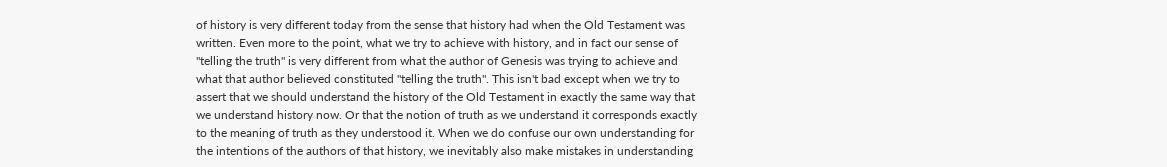of history is very different today from the sense that history had when the Old Testament was written. Even more to the point, what we try to achieve with history, and in fact our sense of "telling the truth" is very different from what the author of Genesis was trying to achieve and what that author believed constituted "telling the truth". This isn't bad except when we try to assert that we should understand the history of the Old Testament in exactly the same way that we understand history now. Or that the notion of truth as we understand it corresponds exactly to the meaning of truth as they understood it. When we do confuse our own understanding for the intentions of the authors of that history, we inevitably also make mistakes in understanding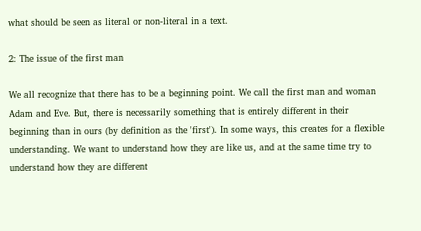what should be seen as literal or non-literal in a text.

2: The issue of the first man

We all recognize that there has to be a beginning point. We call the first man and woman Adam and Eve. But, there is necessarily something that is entirely different in their beginning than in ours (by definition as the 'first'). In some ways, this creates for a flexible understanding. We want to understand how they are like us, and at the same time try to understand how they are different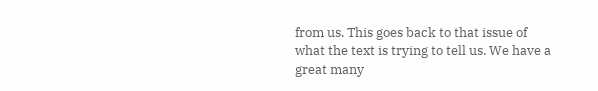from us. This goes back to that issue of what the text is trying to tell us. We have a great many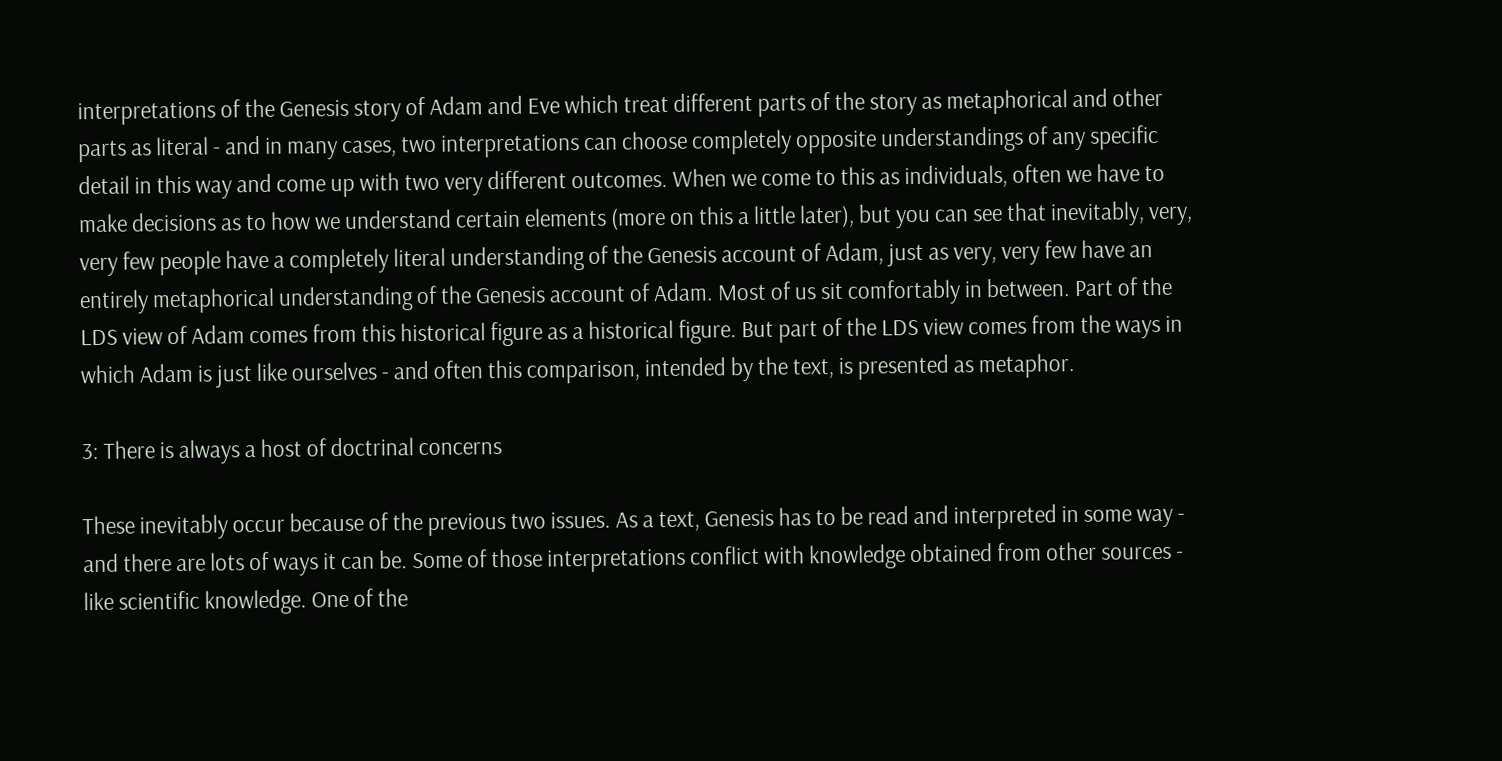interpretations of the Genesis story of Adam and Eve which treat different parts of the story as metaphorical and other parts as literal - and in many cases, two interpretations can choose completely opposite understandings of any specific detail in this way and come up with two very different outcomes. When we come to this as individuals, often we have to make decisions as to how we understand certain elements (more on this a little later), but you can see that inevitably, very, very few people have a completely literal understanding of the Genesis account of Adam, just as very, very few have an entirely metaphorical understanding of the Genesis account of Adam. Most of us sit comfortably in between. Part of the LDS view of Adam comes from this historical figure as a historical figure. But part of the LDS view comes from the ways in which Adam is just like ourselves - and often this comparison, intended by the text, is presented as metaphor.

3: There is always a host of doctrinal concerns

These inevitably occur because of the previous two issues. As a text, Genesis has to be read and interpreted in some way - and there are lots of ways it can be. Some of those interpretations conflict with knowledge obtained from other sources - like scientific knowledge. One of the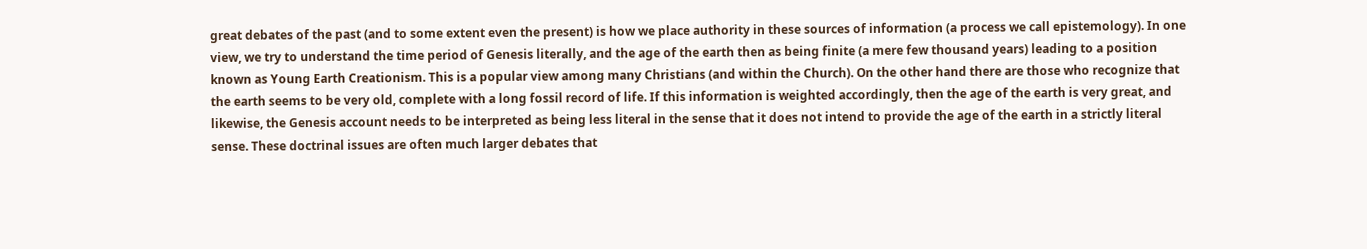great debates of the past (and to some extent even the present) is how we place authority in these sources of information (a process we call epistemology). In one view, we try to understand the time period of Genesis literally, and the age of the earth then as being finite (a mere few thousand years) leading to a position known as Young Earth Creationism. This is a popular view among many Christians (and within the Church). On the other hand there are those who recognize that the earth seems to be very old, complete with a long fossil record of life. If this information is weighted accordingly, then the age of the earth is very great, and likewise, the Genesis account needs to be interpreted as being less literal in the sense that it does not intend to provide the age of the earth in a strictly literal sense. These doctrinal issues are often much larger debates that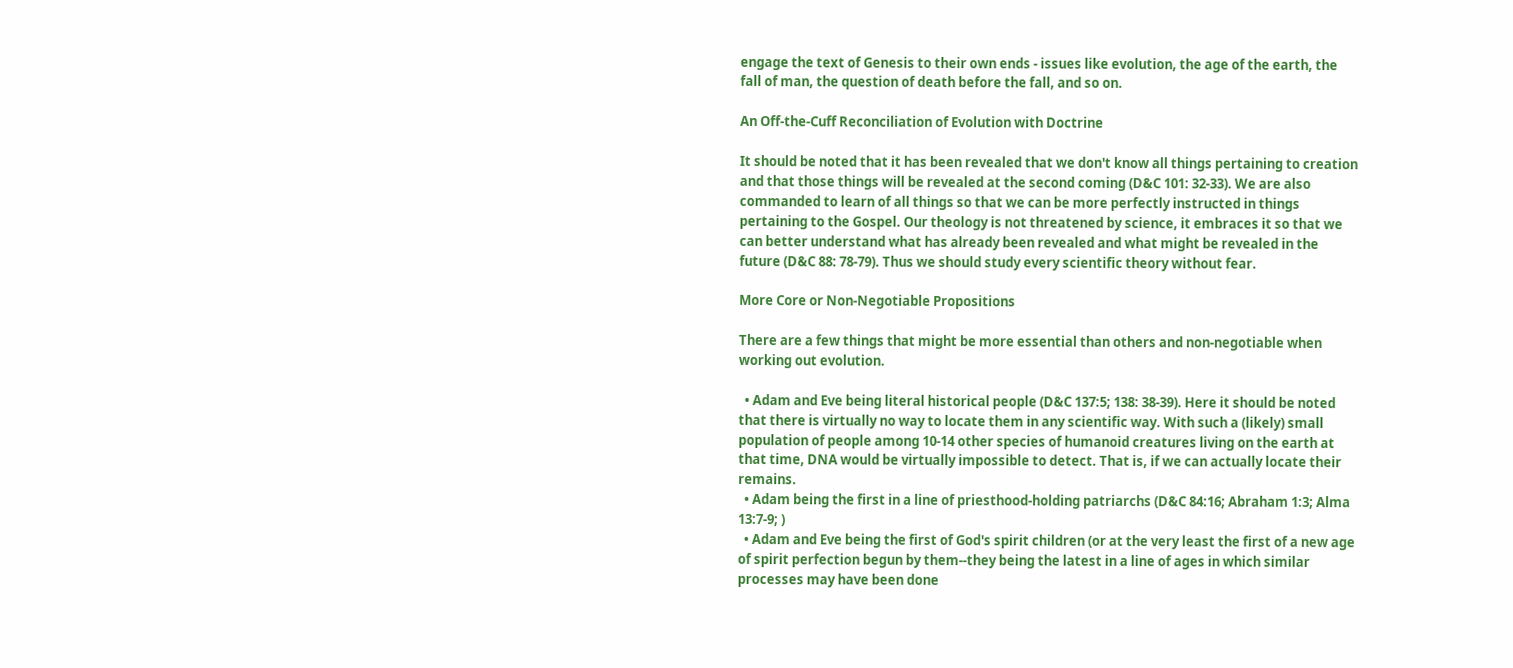engage the text of Genesis to their own ends - issues like evolution, the age of the earth, the fall of man, the question of death before the fall, and so on.

An Off-the-Cuff Reconciliation of Evolution with Doctrine

It should be noted that it has been revealed that we don't know all things pertaining to creation and that those things will be revealed at the second coming (D&C 101: 32-33). We are also commanded to learn of all things so that we can be more perfectly instructed in things pertaining to the Gospel. Our theology is not threatened by science, it embraces it so that we can better understand what has already been revealed and what might be revealed in the future (D&C 88: 78-79). Thus we should study every scientific theory without fear.

More Core or Non-Negotiable Propositions

There are a few things that might be more essential than others and non-negotiable when working out evolution.

  • Adam and Eve being literal historical people (D&C 137:5; 138: 38-39). Here it should be noted that there is virtually no way to locate them in any scientific way. With such a (likely) small population of people among 10-14 other species of humanoid creatures living on the earth at that time, DNA would be virtually impossible to detect. That is, if we can actually locate their remains.
  • Adam being the first in a line of priesthood-holding patriarchs (D&C 84:16; Abraham 1:3; Alma 13:7-9; )
  • Adam and Eve being the first of God's spirit children (or at the very least the first of a new age of spirit perfection begun by them--they being the latest in a line of ages in which similar processes may have been done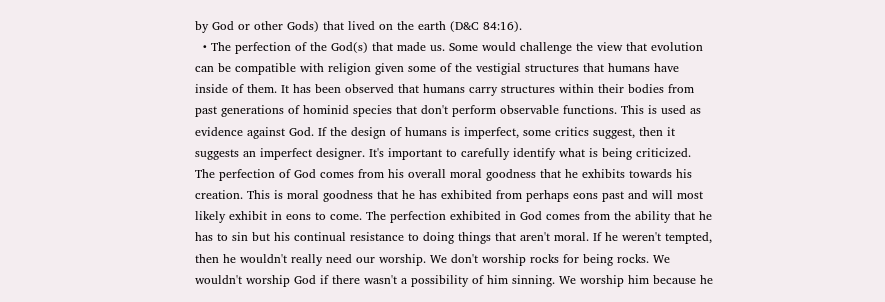by God or other Gods) that lived on the earth (D&C 84:16).
  • The perfection of the God(s) that made us. Some would challenge the view that evolution can be compatible with religion given some of the vestigial structures that humans have inside of them. It has been observed that humans carry structures within their bodies from past generations of hominid species that don't perform observable functions. This is used as evidence against God. If the design of humans is imperfect, some critics suggest, then it suggests an imperfect designer. It's important to carefully identify what is being criticized. The perfection of God comes from his overall moral goodness that he exhibits towards his creation. This is moral goodness that he has exhibited from perhaps eons past and will most likely exhibit in eons to come. The perfection exhibited in God comes from the ability that he has to sin but his continual resistance to doing things that aren't moral. If he weren't tempted, then he wouldn't really need our worship. We don't worship rocks for being rocks. We wouldn't worship God if there wasn't a possibility of him sinning. We worship him because he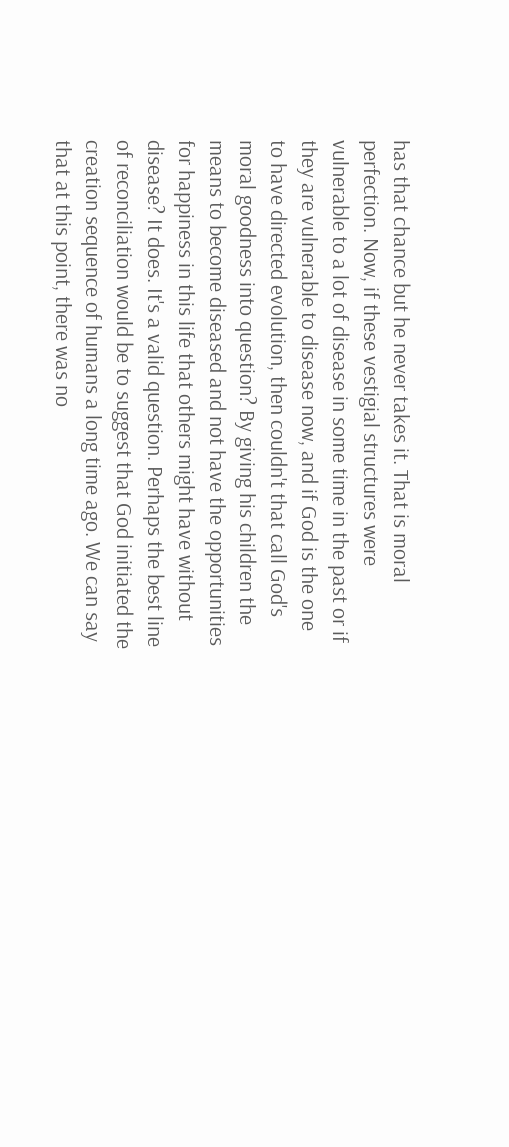has that chance but he never takes it. That is moral perfection. Now, if these vestigial structures were vulnerable to a lot of disease in some time in the past or if they are vulnerable to disease now, and if God is the one to have directed evolution, then couldn't that call God's moral goodness into question? By giving his children the means to become diseased and not have the opportunities for happiness in this life that others might have without disease? It does. It's a valid question. Perhaps the best line of reconciliation would be to suggest that God initiated the creation sequence of humans a long time ago. We can say that at this point, there was no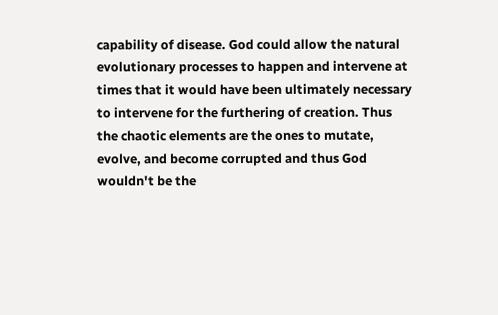capability of disease. God could allow the natural evolutionary processes to happen and intervene at times that it would have been ultimately necessary to intervene for the furthering of creation. Thus the chaotic elements are the ones to mutate, evolve, and become corrupted and thus God wouldn't be the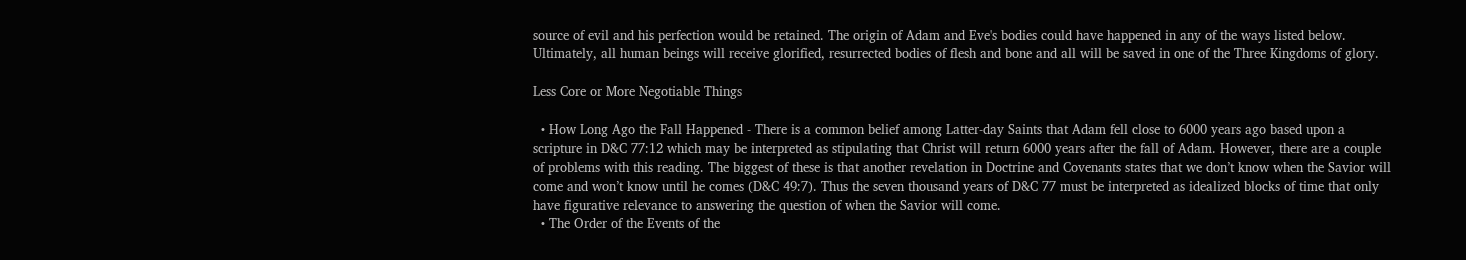source of evil and his perfection would be retained. The origin of Adam and Eve's bodies could have happened in any of the ways listed below. Ultimately, all human beings will receive glorified, resurrected bodies of flesh and bone and all will be saved in one of the Three Kingdoms of glory.

Less Core or More Negotiable Things

  • How Long Ago the Fall Happened - There is a common belief among Latter-day Saints that Adam fell close to 6000 years ago based upon a scripture in D&C 77:12 which may be interpreted as stipulating that Christ will return 6000 years after the fall of Adam. However, there are a couple of problems with this reading. The biggest of these is that another revelation in Doctrine and Covenants states that we don’t know when the Savior will come and won’t know until he comes (D&C 49:7). Thus the seven thousand years of D&C 77 must be interpreted as idealized blocks of time that only have figurative relevance to answering the question of when the Savior will come.
  • The Order of the Events of the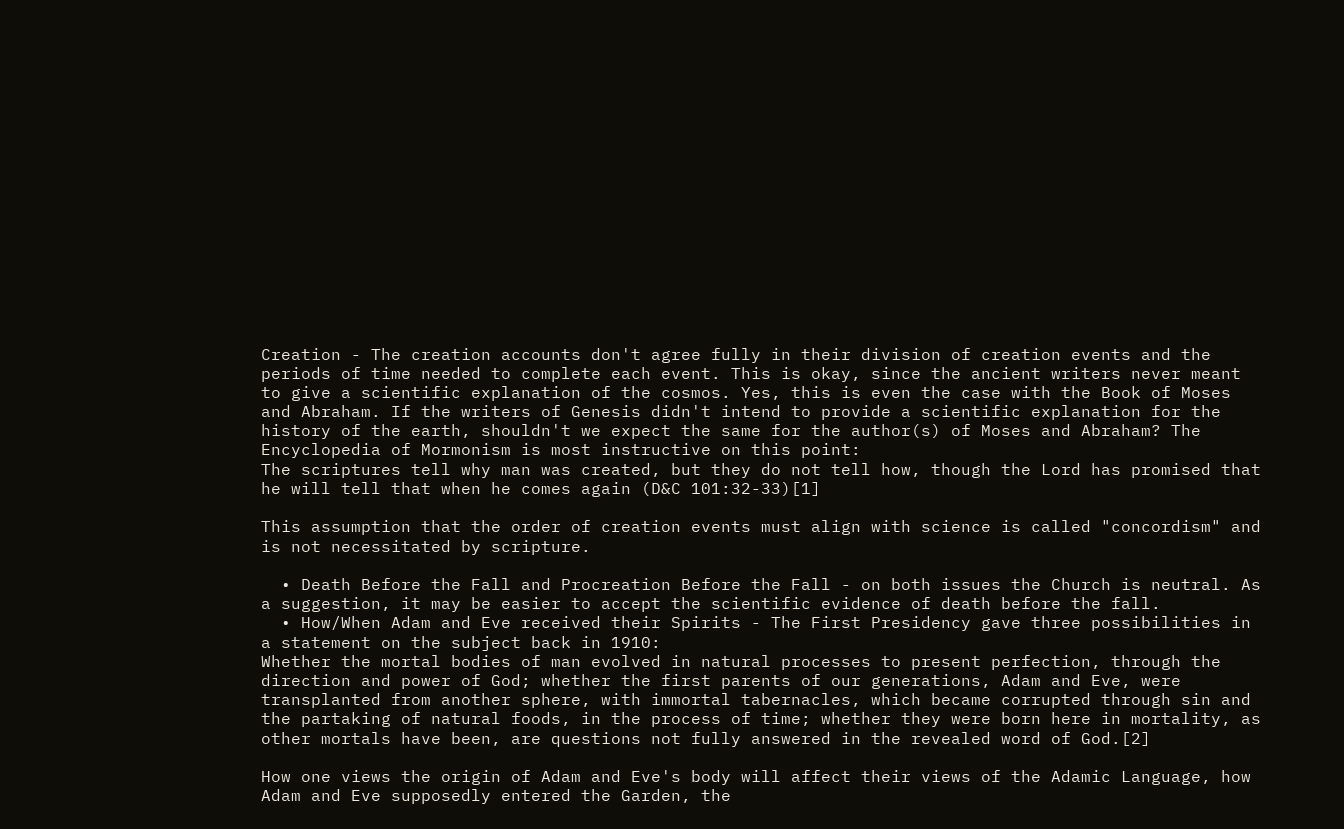Creation - The creation accounts don't agree fully in their division of creation events and the periods of time needed to complete each event. This is okay, since the ancient writers never meant to give a scientific explanation of the cosmos. Yes, this is even the case with the Book of Moses and Abraham. If the writers of Genesis didn't intend to provide a scientific explanation for the history of the earth, shouldn't we expect the same for the author(s) of Moses and Abraham? The Encyclopedia of Mormonism is most instructive on this point:
The scriptures tell why man was created, but they do not tell how, though the Lord has promised that he will tell that when he comes again (D&C 101:32-33)[1]

This assumption that the order of creation events must align with science is called "concordism" and is not necessitated by scripture.

  • Death Before the Fall and Procreation Before the Fall - on both issues the Church is neutral. As a suggestion, it may be easier to accept the scientific evidence of death before the fall.
  • How/When Adam and Eve received their Spirits - The First Presidency gave three possibilities in a statement on the subject back in 1910:
Whether the mortal bodies of man evolved in natural processes to present perfection, through the direction and power of God; whether the first parents of our generations, Adam and Eve, were transplanted from another sphere, with immortal tabernacles, which became corrupted through sin and the partaking of natural foods, in the process of time; whether they were born here in mortality, as other mortals have been, are questions not fully answered in the revealed word of God.[2]

How one views the origin of Adam and Eve's body will affect their views of the Adamic Language, how Adam and Eve supposedly entered the Garden, the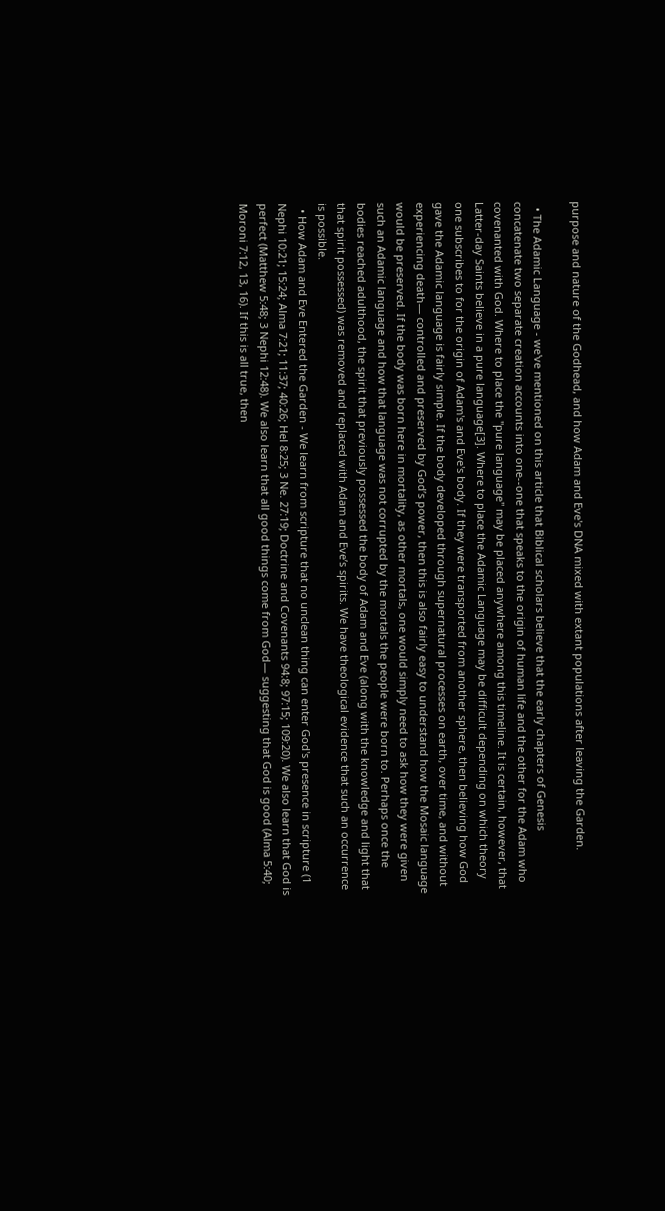purpose and nature of the Godhead, and how Adam and Eve's DNA mixed with extant populations after leaving the Garden.

  • The Adamic Language - we've mentioned on this article that Biblical scholars believe that the early chapters of Genesis concatenate two separate creation accounts into one--one that speaks to the origin of human life and the other for the Adam who covenanted with God. Where to place the "pure language" may be placed anywhere among this timeline. It is certain, however, that Latter-day Saints believe in a pure language[3]. Where to place the Adamic Language may be difficult depending on which theory one subscribes to for the origin of Adam's and Eve's body. If they were transported from another sphere, then believing how God gave the Adamic language is fairly simple. If the body developed through supernatural processes on earth, over time, and without experiencing death— controlled and preserved by God’s power, then this is also fairly easy to understand how the Mosaic language would be preserved. If the body was born here in mortality, as other mortals, one would simply need to ask how they were given such an Adamic language and how that language was not corrupted by the mortals the people were born to. Perhaps once the bodies reached adulthood, the spirit that previously possessed the body of Adam and Eve (along with the knowledge and light that that spirit possessed) was removed and replaced with Adam and Eve’s spirits. We have theological evidence that such an occurrence is possible.
  • How Adam and Eve Entered the Garden - We learn from scripture that no unclean thing can enter God's presence in scripture (1 Nephi 10:21; 15:24; Alma 7:21; 11:37; 40:26; Hel 8:25; 3 Ne. 27:19; Doctrine and Covenants 94:8; 97:15; 109:20). We also learn that God is perfect (Matthew 5:48; 3 Nephi 12:48). We also learn that all good things come from God— suggesting that God is good (Alma 5:40; Moroni 7:12, 13, 16). If this is all true, then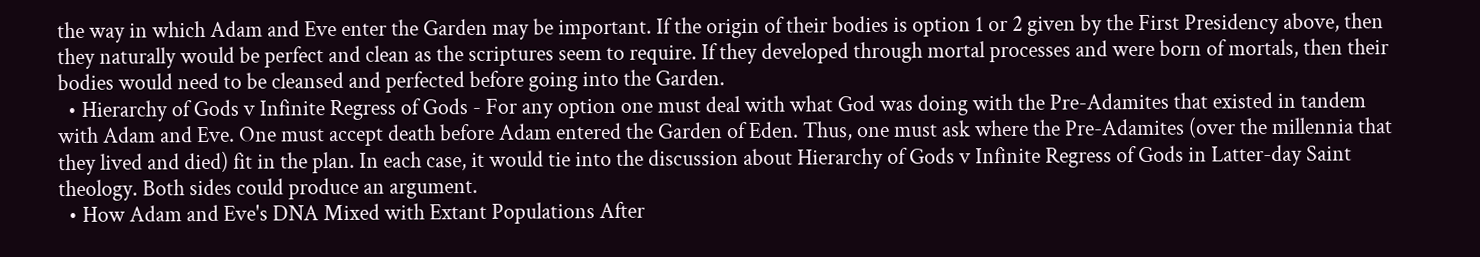the way in which Adam and Eve enter the Garden may be important. If the origin of their bodies is option 1 or 2 given by the First Presidency above, then they naturally would be perfect and clean as the scriptures seem to require. If they developed through mortal processes and were born of mortals, then their bodies would need to be cleansed and perfected before going into the Garden.
  • Hierarchy of Gods v Infinite Regress of Gods - For any option one must deal with what God was doing with the Pre-Adamites that existed in tandem with Adam and Eve. One must accept death before Adam entered the Garden of Eden. Thus, one must ask where the Pre-Adamites (over the millennia that they lived and died) fit in the plan. In each case, it would tie into the discussion about Hierarchy of Gods v Infinite Regress of Gods in Latter-day Saint theology. Both sides could produce an argument.
  • How Adam and Eve's DNA Mixed with Extant Populations After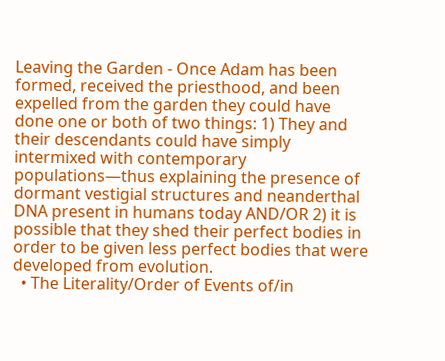Leaving the Garden - Once Adam has been formed, received the priesthood, and been expelled from the garden they could have done one or both of two things: 1) They and their descendants could have simply intermixed with contemporary populations—thus explaining the presence of dormant vestigial structures and neanderthal DNA present in humans today AND/OR 2) it is possible that they shed their perfect bodies in order to be given less perfect bodies that were developed from evolution.
  • The Literality/Order of Events of/in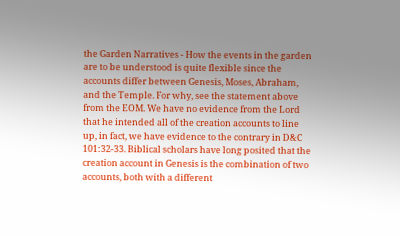the Garden Narratives - How the events in the garden are to be understood is quite flexible since the accounts differ between Genesis, Moses, Abraham, and the Temple. For why, see the statement above from the EOM. We have no evidence from the Lord that he intended all of the creation accounts to line up, in fact, we have evidence to the contrary in D&C 101:32-33. Biblical scholars have long posited that the creation account in Genesis is the combination of two accounts, both with a different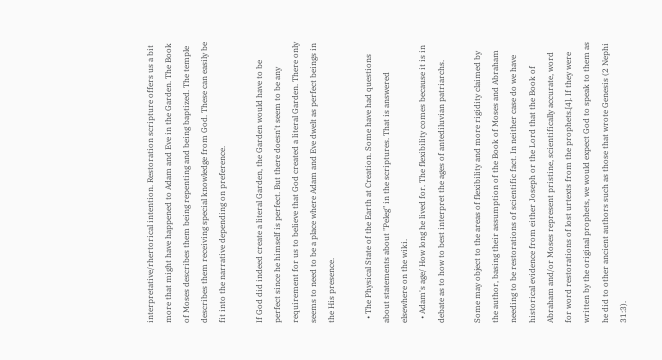interpretative/rhertorical intention. Restoration scripture offers us a bit more that might have happened to Adam and Eve in the Garden. The Book of Moses describes them being repenting and being baptized. The temple describes them receiving special knowledge from God. These can easily be fit into the narrative depending on preference.

If God did indeed create a literal Garden, the Garden would have to be perfect since he himself is perfect. But there doesn't seem to be any requirement for us to believe that God created a literal Garden. There only seems to need to be a place where Adam and Eve dwelt as perfect beings in the His presence.

  • The Physical State of the Earth at Creation. Some have had questions about statements about "Peleg" in the scriptures. That is answered elsewhere on the wiki.
  • Adam's age/ How long he lived for. The flexibility comes because it is in debate as to how to best interpret the ages of antediluvian patriarchs.

Some may object to the areas of flexibility and more rigidity claimed by the author, basing their assumption of the Book of Moses and Abraham needing to be restorations of scientific fact. In neither case do we have historical evidence from either Joseph or the Lord that the Book of Abraham and/or Moses represent pristine, scientifically accurate, word for word restorations of lost urtexts from the prophets.[4]. If they were written by the original prophets, we would expect God to speak to them as he did to other ancient authors such as those that wrote Genesis (2 Nephi 31:3).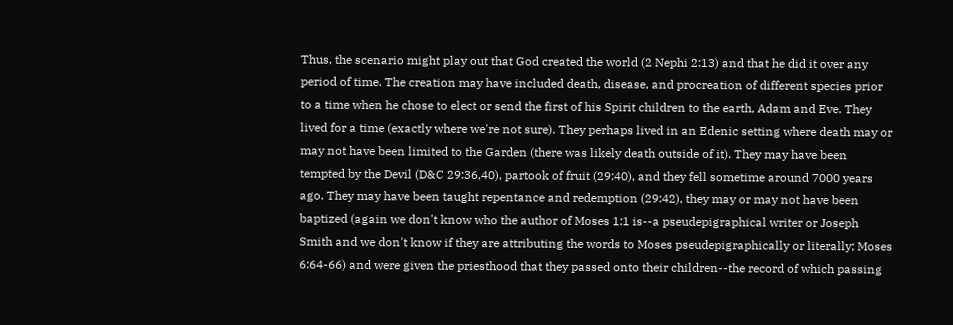Thus, the scenario might play out that God created the world (2 Nephi 2:13) and that he did it over any period of time. The creation may have included death, disease, and procreation of different species prior to a time when he chose to elect or send the first of his Spirit children to the earth, Adam and Eve. They lived for a time (exactly where we're not sure). They perhaps lived in an Edenic setting where death may or may not have been limited to the Garden (there was likely death outside of it). They may have been tempted by the Devil (D&C 29:36,40), partook of fruit (29:40), and they fell sometime around 7000 years ago. They may have been taught repentance and redemption (29:42), they may or may not have been baptized (again we don't know who the author of Moses 1:1 is--a pseudepigraphical writer or Joseph Smith and we don't know if they are attributing the words to Moses pseudepigraphically or literally; Moses 6:64-66) and were given the priesthood that they passed onto their children--the record of which passing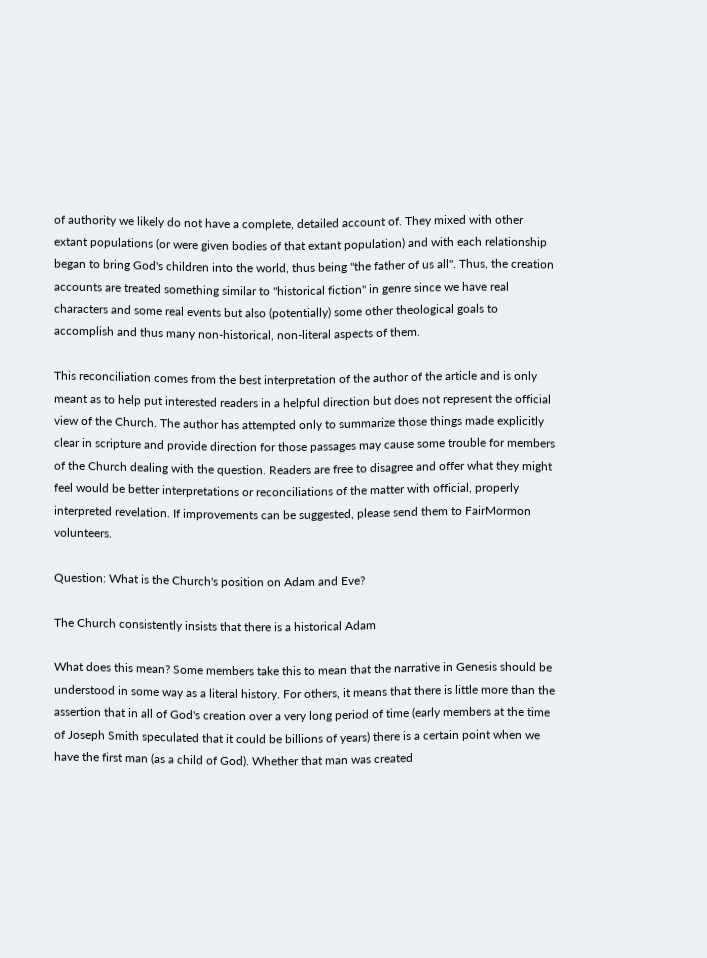of authority we likely do not have a complete, detailed account of. They mixed with other extant populations (or were given bodies of that extant population) and with each relationship began to bring God's children into the world, thus being "the father of us all". Thus, the creation accounts are treated something similar to "historical fiction" in genre since we have real characters and some real events but also (potentially) some other theological goals to accomplish and thus many non-historical, non-literal aspects of them.

This reconciliation comes from the best interpretation of the author of the article and is only meant as to help put interested readers in a helpful direction but does not represent the official view of the Church. The author has attempted only to summarize those things made explicitly clear in scripture and provide direction for those passages may cause some trouble for members of the Church dealing with the question. Readers are free to disagree and offer what they might feel would be better interpretations or reconciliations of the matter with official, properly interpreted revelation. If improvements can be suggested, please send them to FairMormon volunteers.

Question: What is the Church's position on Adam and Eve?

The Church consistently insists that there is a historical Adam

What does this mean? Some members take this to mean that the narrative in Genesis should be understood in some way as a literal history. For others, it means that there is little more than the assertion that in all of God's creation over a very long period of time (early members at the time of Joseph Smith speculated that it could be billions of years) there is a certain point when we have the first man (as a child of God). Whether that man was created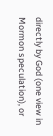directly by God (one view in Mormon speculation), or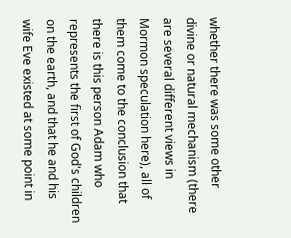whether there was some other divine or natural mechanism (there are several different views in Mormon speculation here), all of them come to the conclusion that there is this person Adam who represents the first of God's children on the earth, and that he and his wife Eve existed at some point in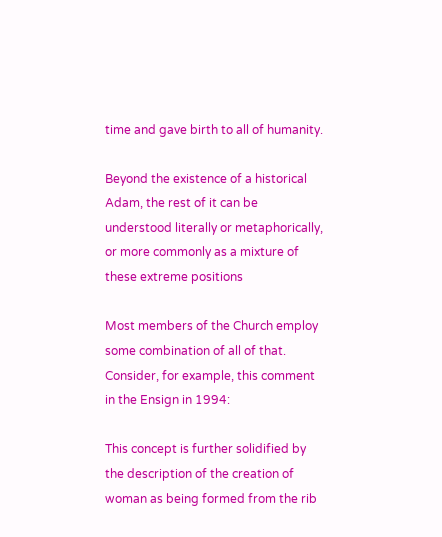time and gave birth to all of humanity.

Beyond the existence of a historical Adam, the rest of it can be understood literally or metaphorically, or more commonly as a mixture of these extreme positions

Most members of the Church employ some combination of all of that. Consider, for example, this comment in the Ensign in 1994:

This concept is further solidified by the description of the creation of woman as being formed from the rib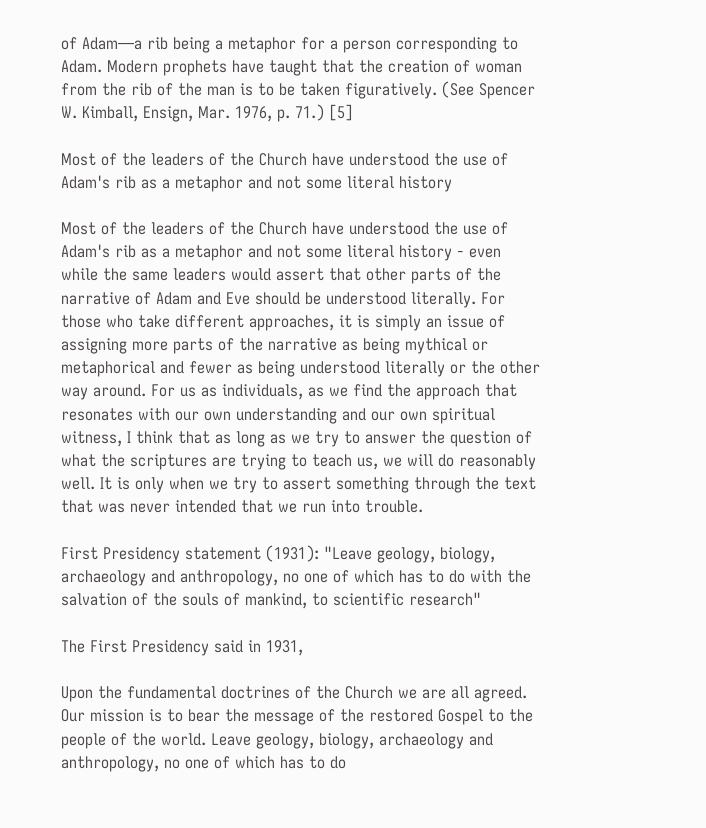of Adam—a rib being a metaphor for a person corresponding to Adam. Modern prophets have taught that the creation of woman from the rib of the man is to be taken figuratively. (See Spencer W. Kimball, Ensign, Mar. 1976, p. 71.) [5]

Most of the leaders of the Church have understood the use of Adam's rib as a metaphor and not some literal history

Most of the leaders of the Church have understood the use of Adam's rib as a metaphor and not some literal history - even while the same leaders would assert that other parts of the narrative of Adam and Eve should be understood literally. For those who take different approaches, it is simply an issue of assigning more parts of the narrative as being mythical or metaphorical and fewer as being understood literally or the other way around. For us as individuals, as we find the approach that resonates with our own understanding and our own spiritual witness, I think that as long as we try to answer the question of what the scriptures are trying to teach us, we will do reasonably well. It is only when we try to assert something through the text that was never intended that we run into trouble.

First Presidency statement (1931): "Leave geology, biology, archaeology and anthropology, no one of which has to do with the salvation of the souls of mankind, to scientific research"

The First Presidency said in 1931,

Upon the fundamental doctrines of the Church we are all agreed. Our mission is to bear the message of the restored Gospel to the people of the world. Leave geology, biology, archaeology and anthropology, no one of which has to do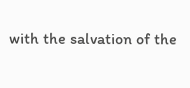with the salvation of the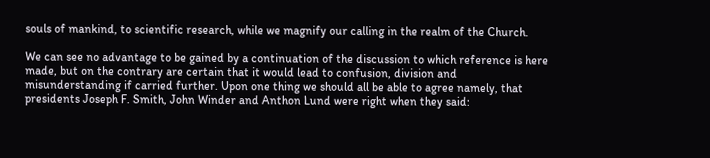souls of mankind, to scientific research, while we magnify our calling in the realm of the Church.

We can see no advantage to be gained by a continuation of the discussion to which reference is here made, but on the contrary are certain that it would lead to confusion, division and misunderstanding if carried further. Upon one thing we should all be able to agree namely, that presidents Joseph F. Smith, John Winder and Anthon Lund were right when they said: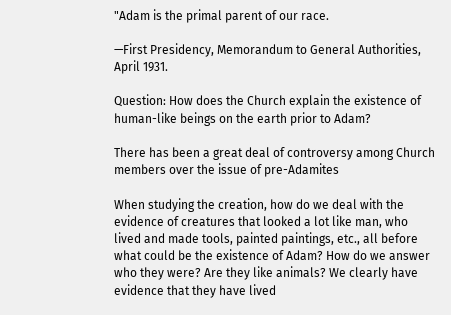"Adam is the primal parent of our race.

—First Presidency, Memorandum to General Authorities, April 1931.

Question: How does the Church explain the existence of human-like beings on the earth prior to Adam?

There has been a great deal of controversy among Church members over the issue of pre-Adamites

When studying the creation, how do we deal with the evidence of creatures that looked a lot like man, who lived and made tools, painted paintings, etc., all before what could be the existence of Adam? How do we answer who they were? Are they like animals? We clearly have evidence that they have lived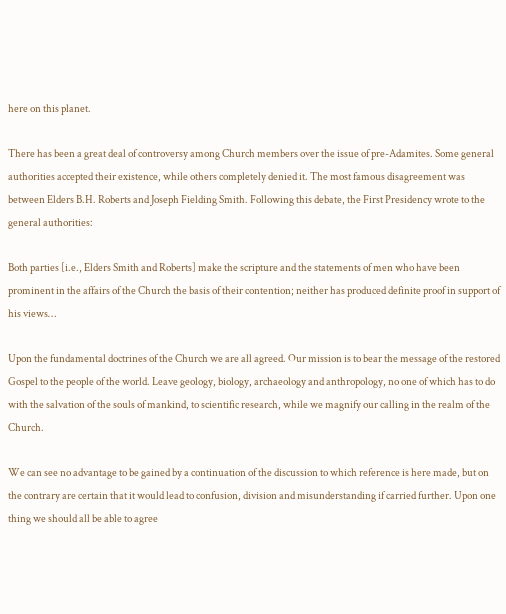here on this planet.

There has been a great deal of controversy among Church members over the issue of pre-Adamites. Some general authorities accepted their existence, while others completely denied it. The most famous disagreement was between Elders B.H. Roberts and Joseph Fielding Smith. Following this debate, the First Presidency wrote to the general authorities:

Both parties [i.e., Elders Smith and Roberts] make the scripture and the statements of men who have been prominent in the affairs of the Church the basis of their contention; neither has produced definite proof in support of his views…

Upon the fundamental doctrines of the Church we are all agreed. Our mission is to bear the message of the restored Gospel to the people of the world. Leave geology, biology, archaeology and anthropology, no one of which has to do with the salvation of the souls of mankind, to scientific research, while we magnify our calling in the realm of the Church.

We can see no advantage to be gained by a continuation of the discussion to which reference is here made, but on the contrary are certain that it would lead to confusion, division and misunderstanding if carried further. Upon one thing we should all be able to agree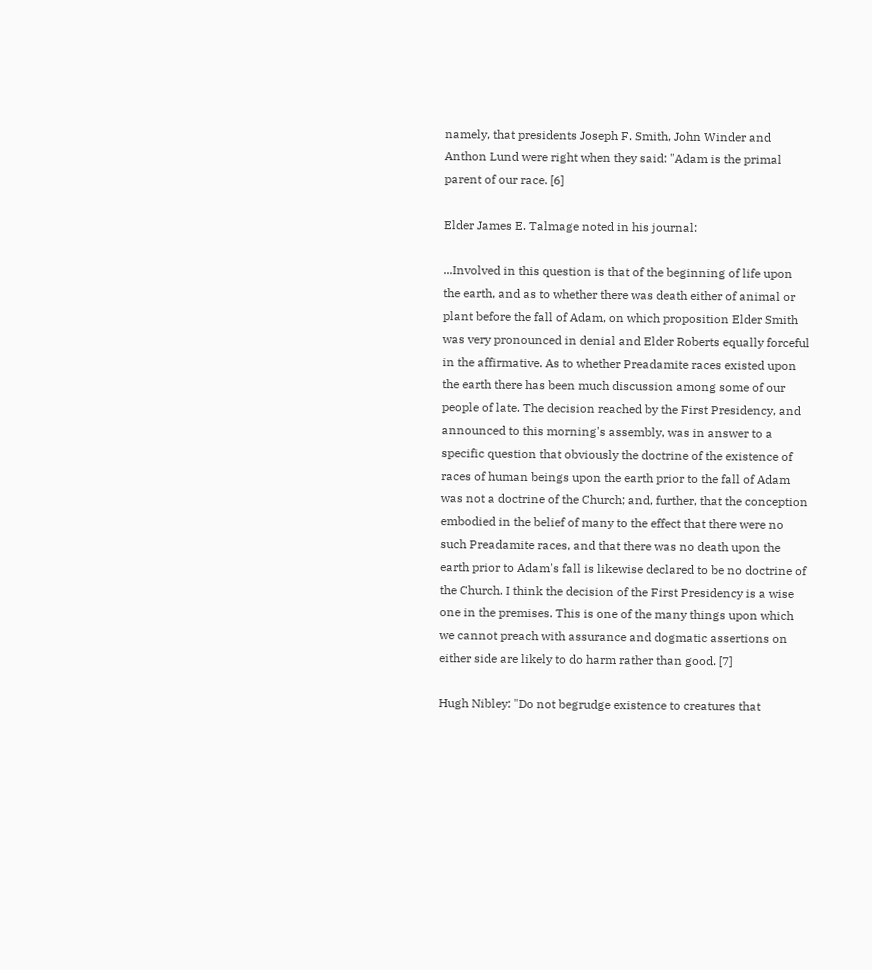namely, that presidents Joseph F. Smith, John Winder and Anthon Lund were right when they said: "Adam is the primal parent of our race. [6]

Elder James E. Talmage noted in his journal:

...Involved in this question is that of the beginning of life upon the earth, and as to whether there was death either of animal or plant before the fall of Adam, on which proposition Elder Smith was very pronounced in denial and Elder Roberts equally forceful in the affirmative. As to whether Preadamite races existed upon the earth there has been much discussion among some of our people of late. The decision reached by the First Presidency, and announced to this morning's assembly, was in answer to a specific question that obviously the doctrine of the existence of races of human beings upon the earth prior to the fall of Adam was not a doctrine of the Church; and, further, that the conception embodied in the belief of many to the effect that there were no such Preadamite races, and that there was no death upon the earth prior to Adam's fall is likewise declared to be no doctrine of the Church. I think the decision of the First Presidency is a wise one in the premises. This is one of the many things upon which we cannot preach with assurance and dogmatic assertions on either side are likely to do harm rather than good. [7]

Hugh Nibley: "Do not begrudge existence to creatures that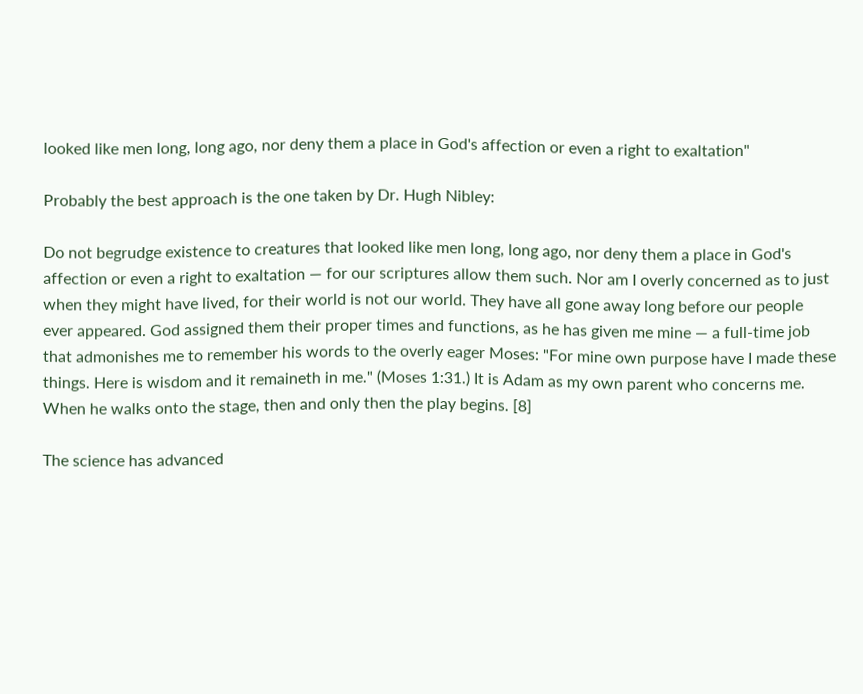looked like men long, long ago, nor deny them a place in God's affection or even a right to exaltation"

Probably the best approach is the one taken by Dr. Hugh Nibley:

Do not begrudge existence to creatures that looked like men long, long ago, nor deny them a place in God's affection or even a right to exaltation — for our scriptures allow them such. Nor am I overly concerned as to just when they might have lived, for their world is not our world. They have all gone away long before our people ever appeared. God assigned them their proper times and functions, as he has given me mine — a full-time job that admonishes me to remember his words to the overly eager Moses: "For mine own purpose have I made these things. Here is wisdom and it remaineth in me." (Moses 1:31.) It is Adam as my own parent who concerns me. When he walks onto the stage, then and only then the play begins. [8]

The science has advanced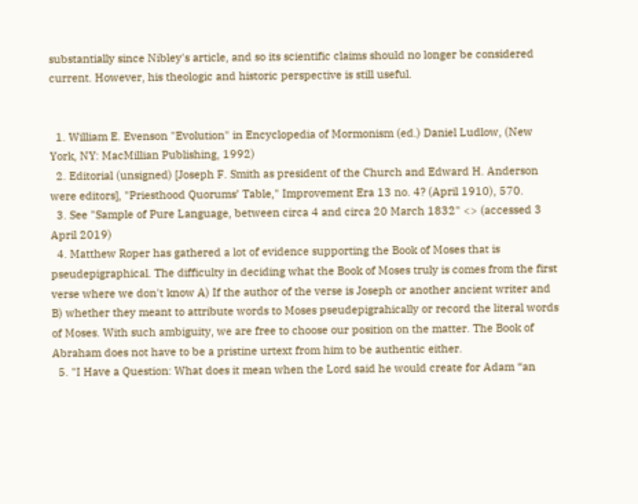substantially since Nibley's article, and so its scientific claims should no longer be considered current. However, his theologic and historic perspective is still useful.


  1. William E. Evenson "Evolution" in Encyclopedia of Mormonism (ed.) Daniel Ludlow, (New York, NY: MacMillian Publishing, 1992)
  2. Editorial (unsigned) [Joseph F. Smith as president of the Church and Edward H. Anderson were editors], "Priesthood Quorums’ Table," Improvement Era 13 no. 4? (April 1910), 570.
  3. See "Sample of Pure Language, between circa 4 and circa 20 March 1832" <> (accessed 3 April 2019)
  4. Matthew Roper has gathered a lot of evidence supporting the Book of Moses that is pseudepigraphical. The difficulty in deciding what the Book of Moses truly is comes from the first verse where we don't know A) If the author of the verse is Joseph or another ancient writer and B) whether they meant to attribute words to Moses pseudepigrahically or record the literal words of Moses. With such ambiguity, we are free to choose our position on the matter. The Book of Abraham does not have to be a pristine urtext from him to be authentic either.
  5. "I Have a Question: What does it mean when the Lord said he would create for Adam “an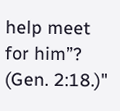help meet for him”? (Gen. 2:18.)"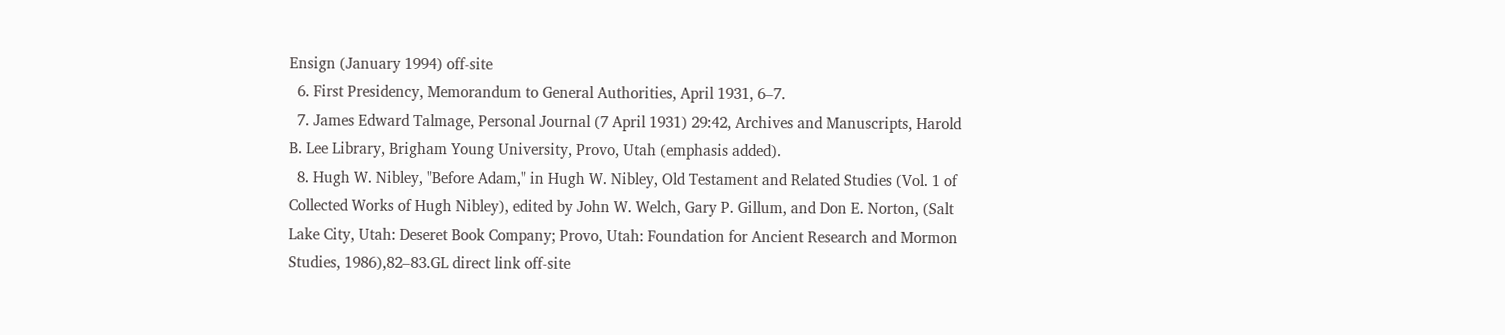Ensign (January 1994) off-site
  6. First Presidency, Memorandum to General Authorities, April 1931, 6–7.
  7. James Edward Talmage, Personal Journal (7 April 1931) 29:42, Archives and Manuscripts, Harold B. Lee Library, Brigham Young University, Provo, Utah (emphasis added).
  8. Hugh W. Nibley, "Before Adam," in Hugh W. Nibley, Old Testament and Related Studies (Vol. 1 of Collected Works of Hugh Nibley), edited by John W. Welch, Gary P. Gillum, and Don E. Norton, (Salt Lake City, Utah: Deseret Book Company; Provo, Utah: Foundation for Ancient Research and Mormon Studies, 1986),82–83.GL direct link off-site